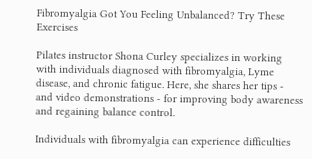Fibromyalgia Got You Feeling Unbalanced? Try These Exercises

Pilates instructor Shona Curley specializes in working with individuals diagnosed with fibromyalgia, Lyme disease, and chronic fatigue. Here, she shares her tips - and video demonstrations - for improving body awareness and regaining balance control.

Individuals with fibromyalgia can experience difficulties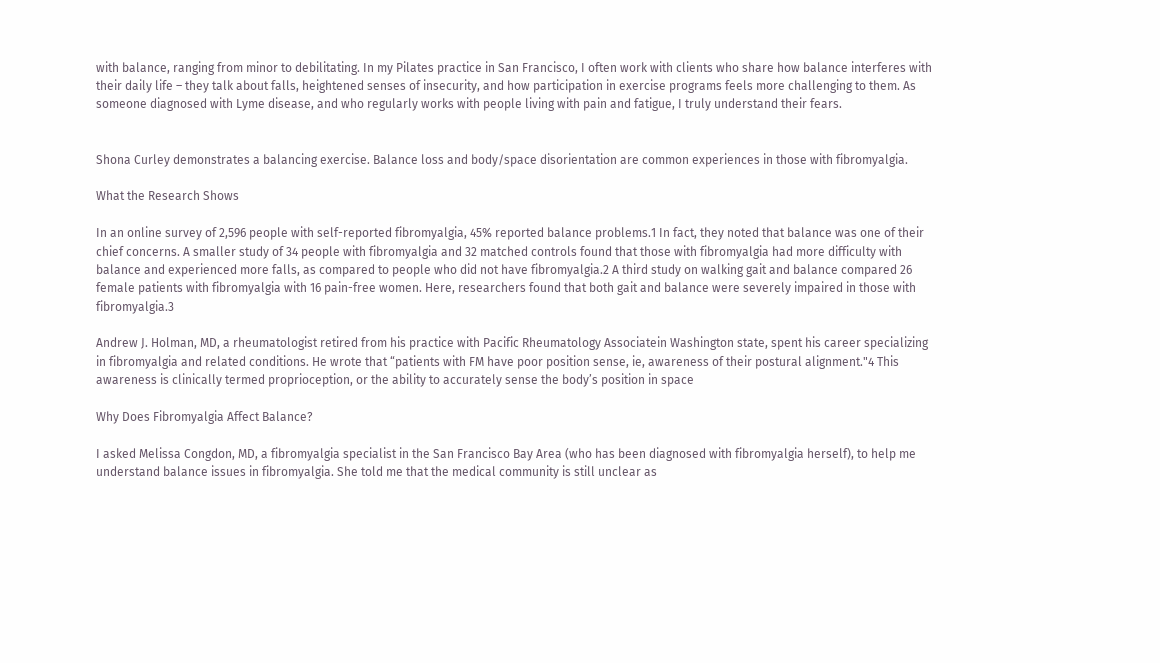with balance, ranging from minor to debilitating. In my Pilates practice in San Francisco, I often work with clients who share how balance interferes with their daily life – they talk about falls, heightened senses of insecurity, and how participation in exercise programs feels more challenging to them. As someone diagnosed with Lyme disease, and who regularly works with people living with pain and fatigue, I truly understand their fears.


Shona Curley demonstrates a balancing exercise. Balance loss and body/space disorientation are common experiences in those with fibromyalgia.

What the Research Shows

In an online survey of 2,596 people with self-reported fibromyalgia, 45% reported balance problems.1 In fact, they noted that balance was one of their chief concerns. A smaller study of 34 people with fibromyalgia and 32 matched controls found that those with fibromyalgia had more difficulty with balance and experienced more falls, as compared to people who did not have fibromyalgia.2 A third study on walking gait and balance compared 26 female patients with fibromyalgia with 16 pain-free women. Here, researchers found that both gait and balance were severely impaired in those with fibromyalgia.3

Andrew J. Holman, MD, a rheumatologist retired from his practice with Pacific Rheumatology Associatein Washington state, spent his career specializing in fibromyalgia and related conditions. He wrote that “patients with FM have poor position sense, ie, awareness of their postural alignment."4 This awareness is clinically termed proprioception, or the ability to accurately sense the body’s position in space

Why Does Fibromyalgia Affect Balance?

I asked Melissa Congdon, MD, a fibromyalgia specialist in the San Francisco Bay Area (who has been diagnosed with fibromyalgia herself), to help me understand balance issues in fibromyalgia. She told me that the medical community is still unclear as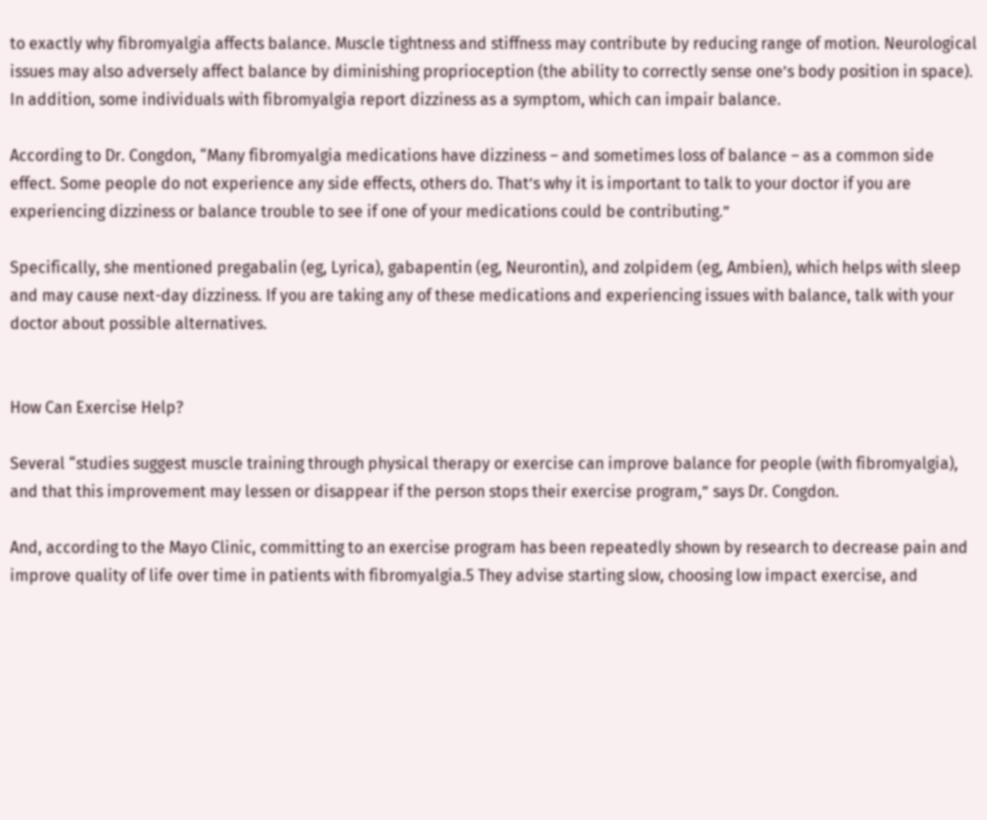to exactly why fibromyalgia affects balance. Muscle tightness and stiffness may contribute by reducing range of motion. Neurological issues may also adversely affect balance by diminishing proprioception (the ability to correctly sense one’s body position in space). In addition, some individuals with fibromyalgia report dizziness as a symptom, which can impair balance.

According to Dr. Congdon, “Many fibromyalgia medications have dizziness – and sometimes loss of balance – as a common side effect. Some people do not experience any side effects, others do. That’s why it is important to talk to your doctor if you are experiencing dizziness or balance trouble to see if one of your medications could be contributing.”

Specifically, she mentioned pregabalin (eg, Lyrica), gabapentin (eg, Neurontin), and zolpidem (eg, Ambien), which helps with sleep and may cause next-day dizziness. If you are taking any of these medications and experiencing issues with balance, talk with your doctor about possible alternatives.


How Can Exercise Help?

Several “studies suggest muscle training through physical therapy or exercise can improve balance for people (with fibromyalgia), and that this improvement may lessen or disappear if the person stops their exercise program,” says Dr. Congdon.

And, according to the Mayo Clinic, committing to an exercise program has been repeatedly shown by research to decrease pain and improve quality of life over time in patients with fibromyalgia.5 They advise starting slow, choosing low impact exercise, and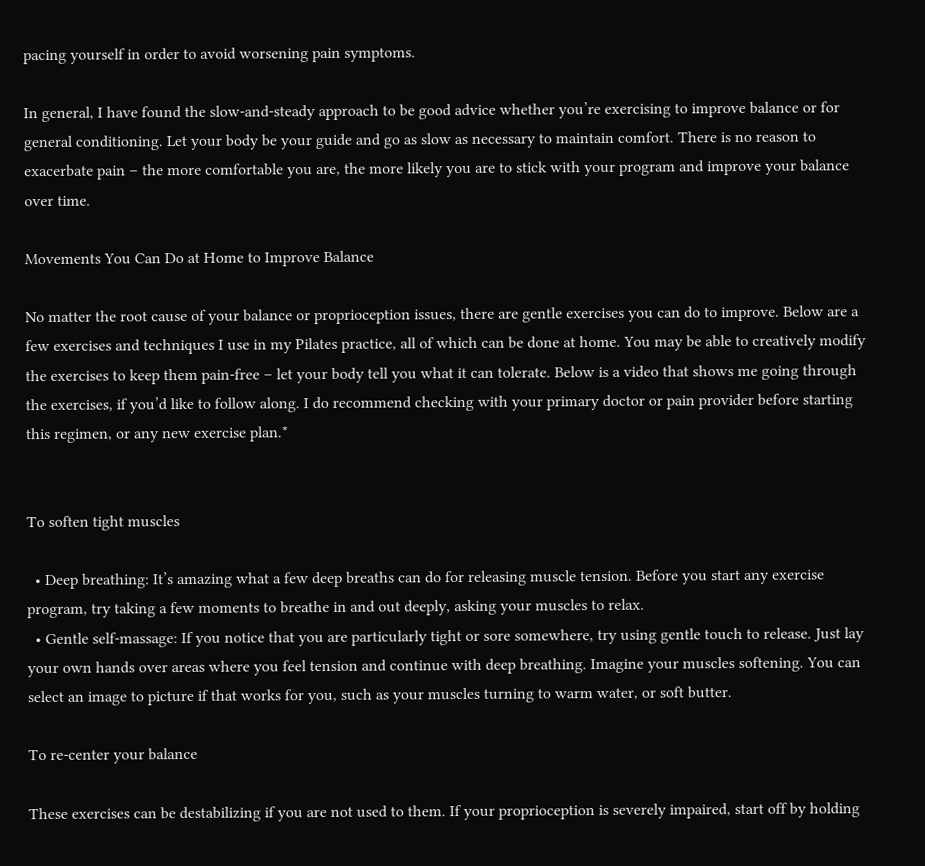pacing yourself in order to avoid worsening pain symptoms.

In general, I have found the slow-and-steady approach to be good advice whether you’re exercising to improve balance or for general conditioning. Let your body be your guide and go as slow as necessary to maintain comfort. There is no reason to exacerbate pain – the more comfortable you are, the more likely you are to stick with your program and improve your balance over time.

Movements You Can Do at Home to Improve Balance

No matter the root cause of your balance or proprioception issues, there are gentle exercises you can do to improve. Below are a few exercises and techniques I use in my Pilates practice, all of which can be done at home. You may be able to creatively modify the exercises to keep them pain-free – let your body tell you what it can tolerate. Below is a video that shows me going through the exercises, if you’d like to follow along. I do recommend checking with your primary doctor or pain provider before starting this regimen, or any new exercise plan.*


To soften tight muscles

  • Deep breathing: It’s amazing what a few deep breaths can do for releasing muscle tension. Before you start any exercise program, try taking a few moments to breathe in and out deeply, asking your muscles to relax.
  • Gentle self-massage: If you notice that you are particularly tight or sore somewhere, try using gentle touch to release. Just lay your own hands over areas where you feel tension and continue with deep breathing. Imagine your muscles softening. You can select an image to picture if that works for you, such as your muscles turning to warm water, or soft butter.

To re-center your balance

These exercises can be destabilizing if you are not used to them. If your proprioception is severely impaired, start off by holding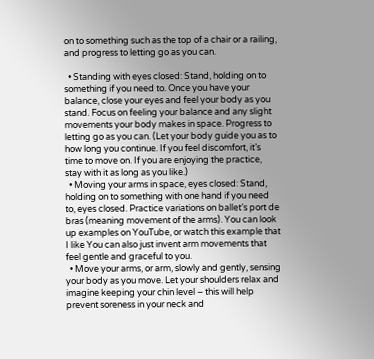on to something such as the top of a chair or a railing, and progress to letting go as you can.

  • Standing with eyes closed: Stand, holding on to something if you need to. Once you have your balance, close your eyes and feel your body as you stand. Focus on feeling your balance and any slight movements your body makes in space. Progress to letting go as you can. (Let your body guide you as to how long you continue. If you feel discomfort, it’s time to move on. If you are enjoying the practice, stay with it as long as you like.)
  • Moving your arms in space, eyes closed: Stand, holding on to something with one hand if you need to, eyes closed. Practice variations on ballet’s port de bras (meaning movement of the arms). You can look up examples on YouTube, or watch this example that I like You can also just invent arm movements that feel gentle and graceful to you.
  • Move your arms, or arm, slowly and gently, sensing your body as you move. Let your shoulders relax and imagine keeping your chin level – this will help prevent soreness in your neck and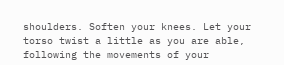shoulders. Soften your knees. Let your torso twist a little as you are able, following the movements of your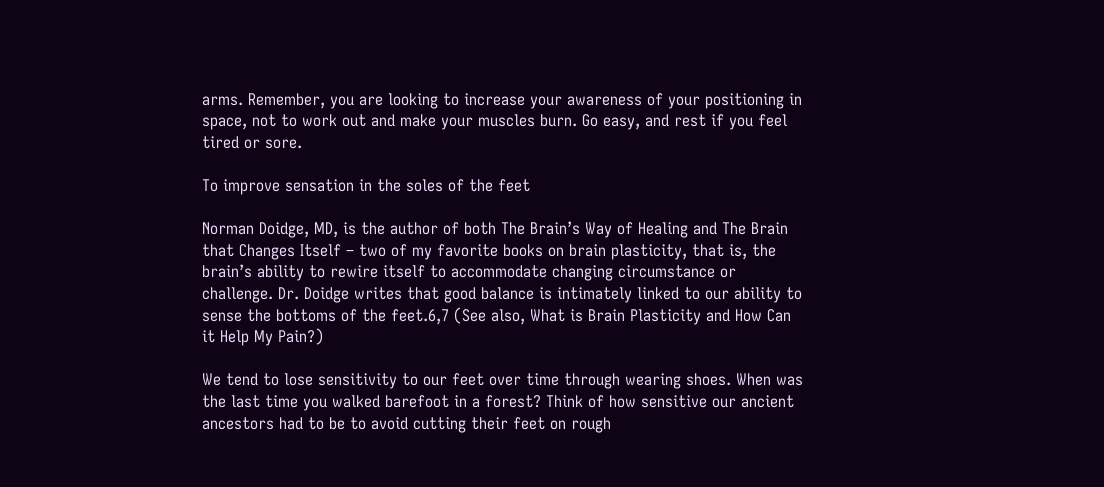arms. Remember, you are looking to increase your awareness of your positioning in space, not to work out and make your muscles burn. Go easy, and rest if you feel tired or sore.

To improve sensation in the soles of the feet

Norman Doidge, MD, is the author of both The Brain’s Way of Healing and The Brain that Changes Itself – two of my favorite books on brain plasticity, that is, the brain’s ability to rewire itself to accommodate changing circumstance or challenge. Dr. Doidge writes that good balance is intimately linked to our ability to sense the bottoms of the feet.6,7 (See also, What is Brain Plasticity and How Can it Help My Pain?)

We tend to lose sensitivity to our feet over time through wearing shoes. When was the last time you walked barefoot in a forest? Think of how sensitive our ancient ancestors had to be to avoid cutting their feet on rough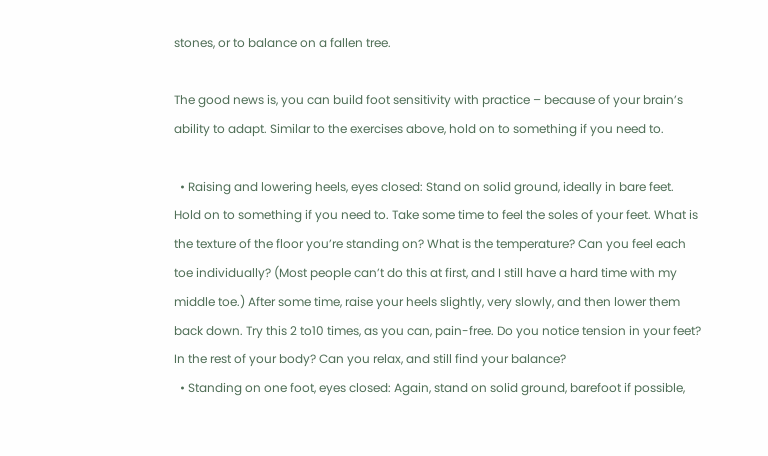stones, or to balance on a fallen tree.

The good news is, you can build foot sensitivity with practice – because of your brain’s ability to adapt. Similar to the exercises above, hold on to something if you need to.

  • Raising and lowering heels, eyes closed: Stand on solid ground, ideally in bare feet. Hold on to something if you need to. Take some time to feel the soles of your feet. What is the texture of the floor you’re standing on? What is the temperature? Can you feel each toe individually? (Most people can’t do this at first, and I still have a hard time with my middle toe.) After some time, raise your heels slightly, very slowly, and then lower them back down. Try this 2 to10 times, as you can, pain-free. Do you notice tension in your feet? In the rest of your body? Can you relax, and still find your balance?
  • Standing on one foot, eyes closed: Again, stand on solid ground, barefoot if possible,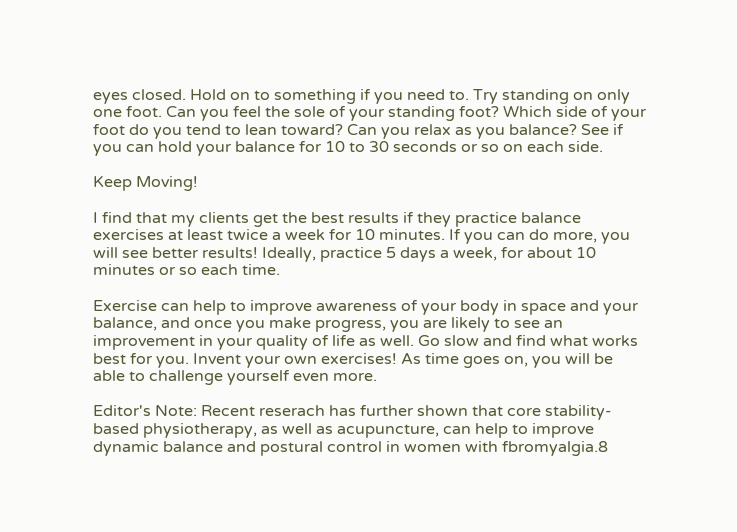eyes closed. Hold on to something if you need to. Try standing on only one foot. Can you feel the sole of your standing foot? Which side of your foot do you tend to lean toward? Can you relax as you balance? See if you can hold your balance for 10 to 30 seconds or so on each side.

Keep Moving!

I find that my clients get the best results if they practice balance exercises at least twice a week for 10 minutes. If you can do more, you will see better results! Ideally, practice 5 days a week, for about 10 minutes or so each time.

Exercise can help to improve awareness of your body in space and your balance, and once you make progress, you are likely to see an improvement in your quality of life as well. Go slow and find what works best for you. Invent your own exercises! As time goes on, you will be able to challenge yourself even more.

Editor's Note: Recent reserach has further shown that core stability-based physiotherapy, as well as acupuncture, can help to improve dynamic balance and postural control in women with fbromyalgia.8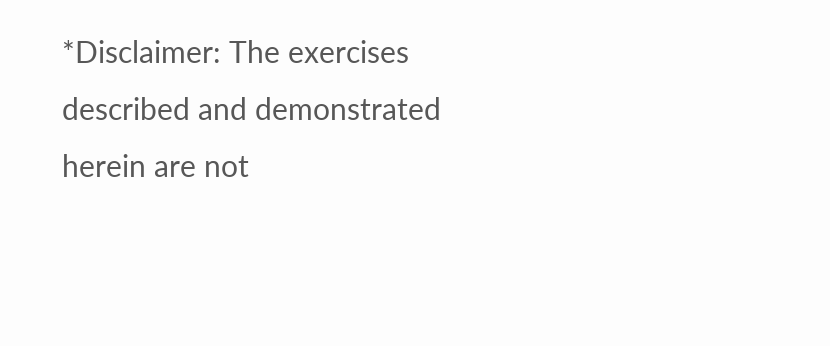*Disclaimer: The exercises described and demonstrated herein are not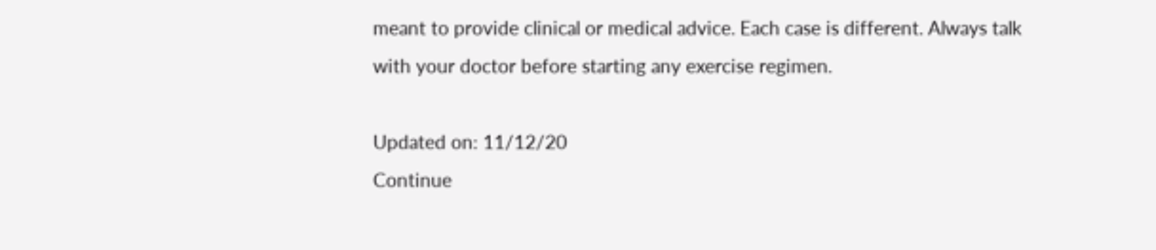meant to provide clinical or medical advice. Each case is different. Always talk with your doctor before starting any exercise regimen.

Updated on: 11/12/20
Continue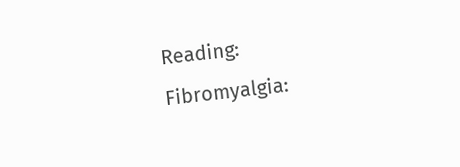Reading:
Fibromyalgia: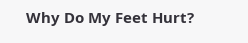Why Do My Feet Hurt?